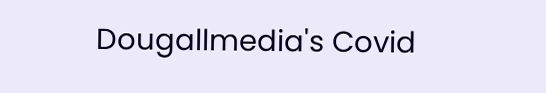Dougallmedia's Covid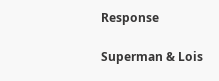Response

Superman & Lois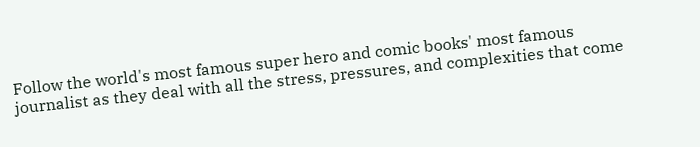Follow the world's most famous super hero and comic books' most famous journalist as they deal with all the stress, pressures, and complexities that come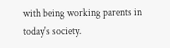with being working parents in today's society.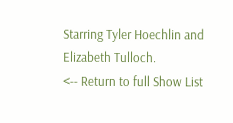Starring Tyler Hoechlin and Elizabeth Tulloch.
<-- Return to full Show List